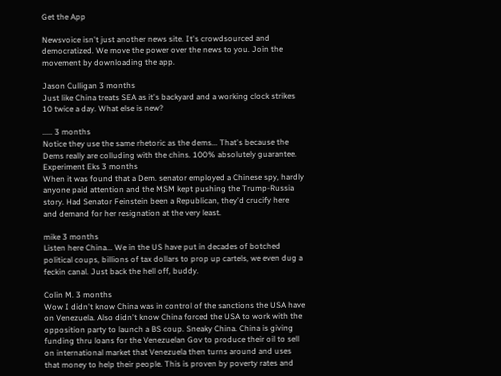Get the App

Newsvoice isn't just another news site. It's crowdsourced and democratized. We move the power over the news to you. Join the movement by downloading the app.

Jason Culligan 3 months
Just like China treats SEA as it's backyard and a working clock strikes 10 twice a day. What else is new?

..... 3 months
Notice they use the same rhetoric as the dems... That's because the Dems really are colluding with the chins. 100% absolutely guarantee.
Experiment Eks 3 months
When it was found that a Dem. senator employed a Chinese spy, hardly anyone paid attention and the MSM kept pushing the Trump-Russia story. Had Senator Feinstein been a Republican, they'd crucify here and demand for her resignation at the very least.

mike 3 months
Listen here China... We in the US have put in decades of botched political coups, billions of tax dollars to prop up cartels, we even dug a feckin canal. Just back the hell off, buddy.

Colin M. 3 months
Wow I didn't know China was in control of the sanctions the USA have on Venezuela. Also didn't know China forced the USA to work with the opposition party to launch a BS coup. Sneaky China. China is giving funding thru loans for the Venezuelan Gov to produce their oil to sell on international market that Venezuela then turns around and uses that money to help their people. This is proven by poverty rates and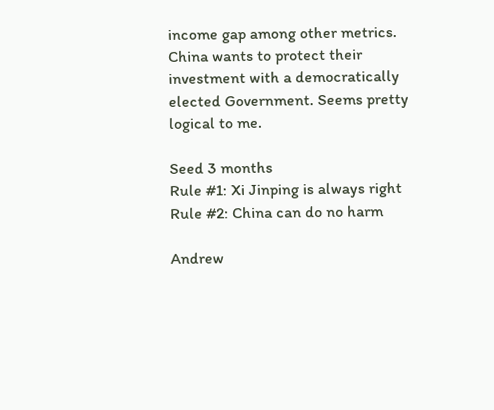income gap among other metrics. China wants to protect their investment with a democratically elected Government. Seems pretty logical to me.

Seed 3 months
Rule #1: Xi Jinping is always right Rule #2: China can do no harm

Andrew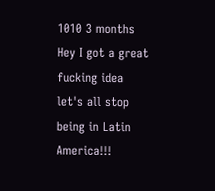1010 3 months
Hey I got a great fucking idea let's all stop being in Latin America!!!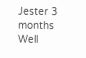Jester 3 months
Well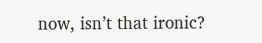now, isn’t that ironic?